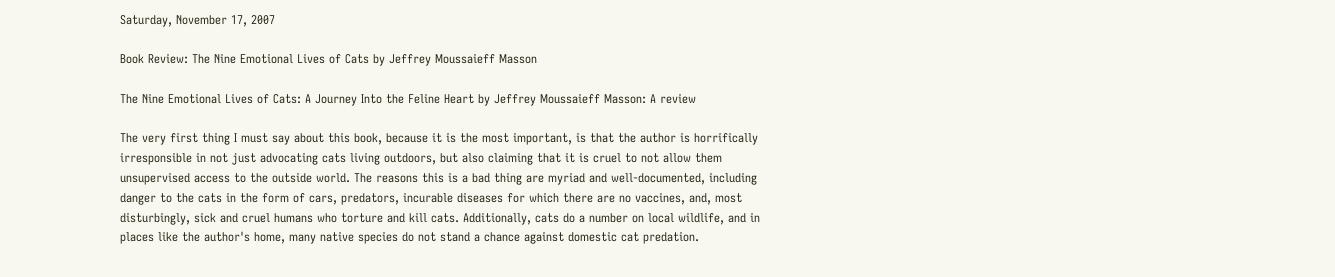Saturday, November 17, 2007

Book Review: The Nine Emotional Lives of Cats by Jeffrey Moussaieff Masson

The Nine Emotional Lives of Cats: A Journey Into the Feline Heart by Jeffrey Moussaieff Masson: A review

The very first thing I must say about this book, because it is the most important, is that the author is horrifically irresponsible in not just advocating cats living outdoors, but also claiming that it is cruel to not allow them unsupervised access to the outside world. The reasons this is a bad thing are myriad and well-documented, including danger to the cats in the form of cars, predators, incurable diseases for which there are no vaccines, and, most disturbingly, sick and cruel humans who torture and kill cats. Additionally, cats do a number on local wildlife, and in places like the author's home, many native species do not stand a chance against domestic cat predation.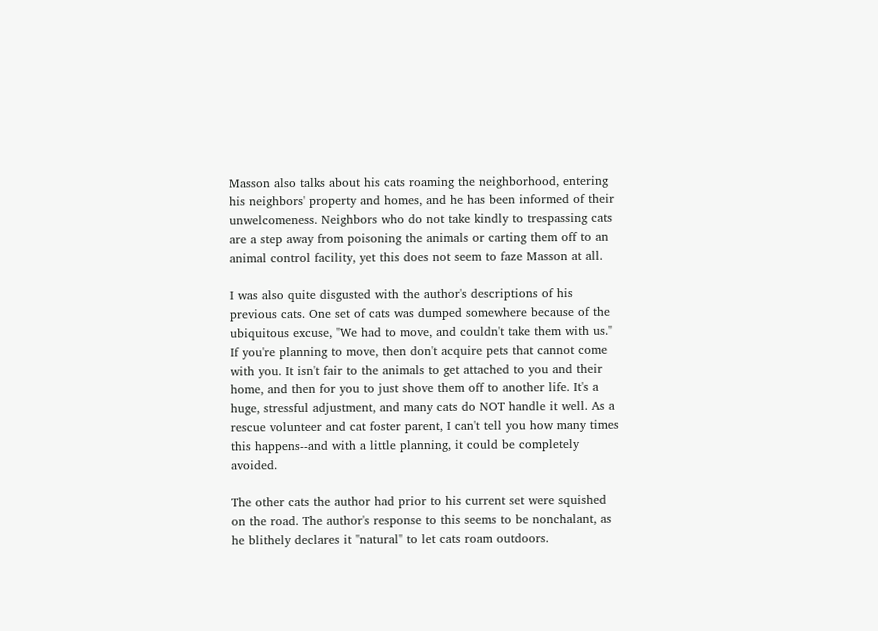Masson also talks about his cats roaming the neighborhood, entering his neighbors' property and homes, and he has been informed of their unwelcomeness. Neighbors who do not take kindly to trespassing cats are a step away from poisoning the animals or carting them off to an animal control facility, yet this does not seem to faze Masson at all.

I was also quite disgusted with the author's descriptions of his previous cats. One set of cats was dumped somewhere because of the ubiquitous excuse, "We had to move, and couldn't take them with us." If you're planning to move, then don't acquire pets that cannot come with you. It isn't fair to the animals to get attached to you and their home, and then for you to just shove them off to another life. It's a huge, stressful adjustment, and many cats do NOT handle it well. As a rescue volunteer and cat foster parent, I can't tell you how many times this happens--and with a little planning, it could be completely avoided.

The other cats the author had prior to his current set were squished on the road. The author's response to this seems to be nonchalant, as he blithely declares it "natural" to let cats roam outdoors.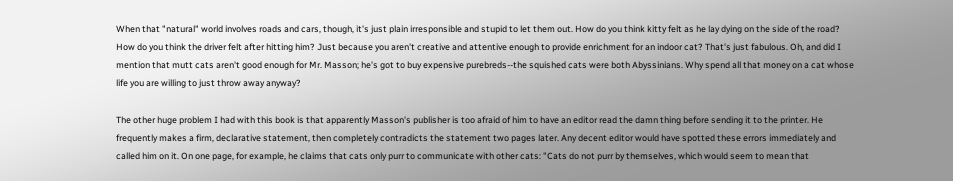When that "natural" world involves roads and cars, though, it's just plain irresponsible and stupid to let them out. How do you think kitty felt as he lay dying on the side of the road? How do you think the driver felt after hitting him? Just because you aren't creative and attentive enough to provide enrichment for an indoor cat? That's just fabulous. Oh, and did I mention that mutt cats aren't good enough for Mr. Masson; he's got to buy expensive purebreds--the squished cats were both Abyssinians. Why spend all that money on a cat whose life you are willing to just throw away anyway?

The other huge problem I had with this book is that apparently Masson's publisher is too afraid of him to have an editor read the damn thing before sending it to the printer. He frequently makes a firm, declarative statement, then completely contradicts the statement two pages later. Any decent editor would have spotted these errors immediately and called him on it. On one page, for example, he claims that cats only purr to communicate with other cats: "Cats do not purr by themselves, which would seem to mean that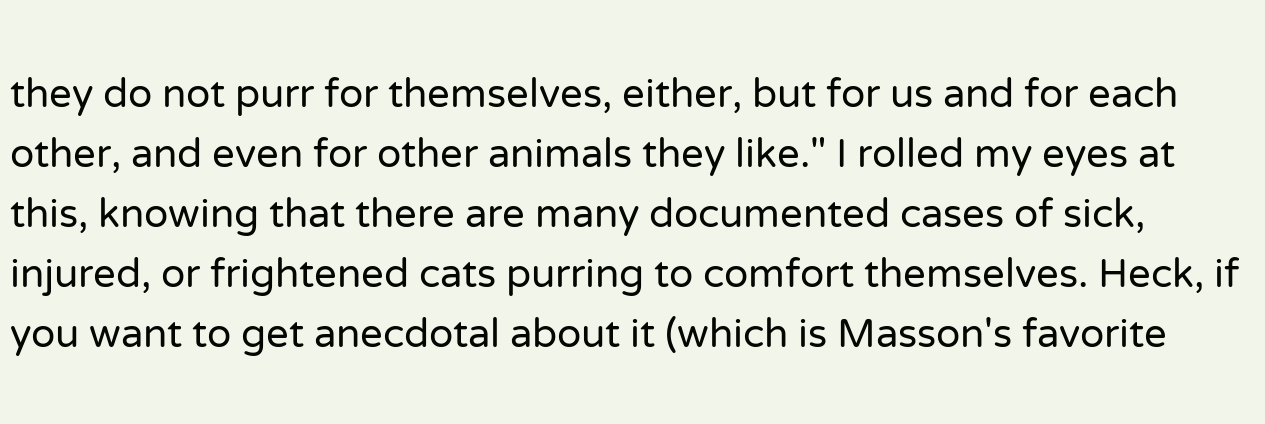they do not purr for themselves, either, but for us and for each other, and even for other animals they like." I rolled my eyes at this, knowing that there are many documented cases of sick, injured, or frightened cats purring to comfort themselves. Heck, if you want to get anecdotal about it (which is Masson's favorite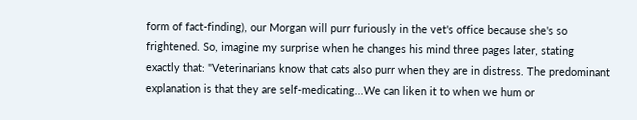form of fact-finding), our Morgan will purr furiously in the vet's office because she's so frightened. So, imagine my surprise when he changes his mind three pages later, stating exactly that: "Veterinarians know that cats also purr when they are in distress. The predominant explanation is that they are self-medicating...We can liken it to when we hum or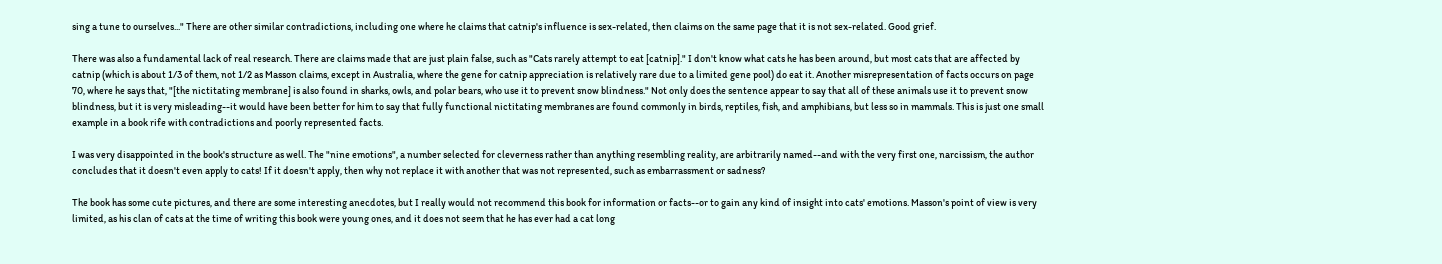sing a tune to ourselves..." There are other similar contradictions, including one where he claims that catnip's influence is sex-related, then claims on the same page that it is not sex-related. Good grief.

There was also a fundamental lack of real research. There are claims made that are just plain false, such as "Cats rarely attempt to eat [catnip]." I don't know what cats he has been around, but most cats that are affected by catnip (which is about 1/3 of them, not 1/2 as Masson claims, except in Australia, where the gene for catnip appreciation is relatively rare due to a limited gene pool) do eat it. Another misrepresentation of facts occurs on page 70, where he says that, "[the nictitating membrane] is also found in sharks, owls, and polar bears, who use it to prevent snow blindness." Not only does the sentence appear to say that all of these animals use it to prevent snow blindness, but it is very misleading--it would have been better for him to say that fully functional nictitating membranes are found commonly in birds, reptiles, fish, and amphibians, but less so in mammals. This is just one small example in a book rife with contradictions and poorly represented facts.

I was very disappointed in the book's structure as well. The "nine emotions", a number selected for cleverness rather than anything resembling reality, are arbitrarily named--and with the very first one, narcissism, the author concludes that it doesn't even apply to cats! If it doesn't apply, then why not replace it with another that was not represented, such as embarrassment or sadness?

The book has some cute pictures, and there are some interesting anecdotes, but I really would not recommend this book for information or facts--or to gain any kind of insight into cats' emotions. Masson's point of view is very limited, as his clan of cats at the time of writing this book were young ones, and it does not seem that he has ever had a cat long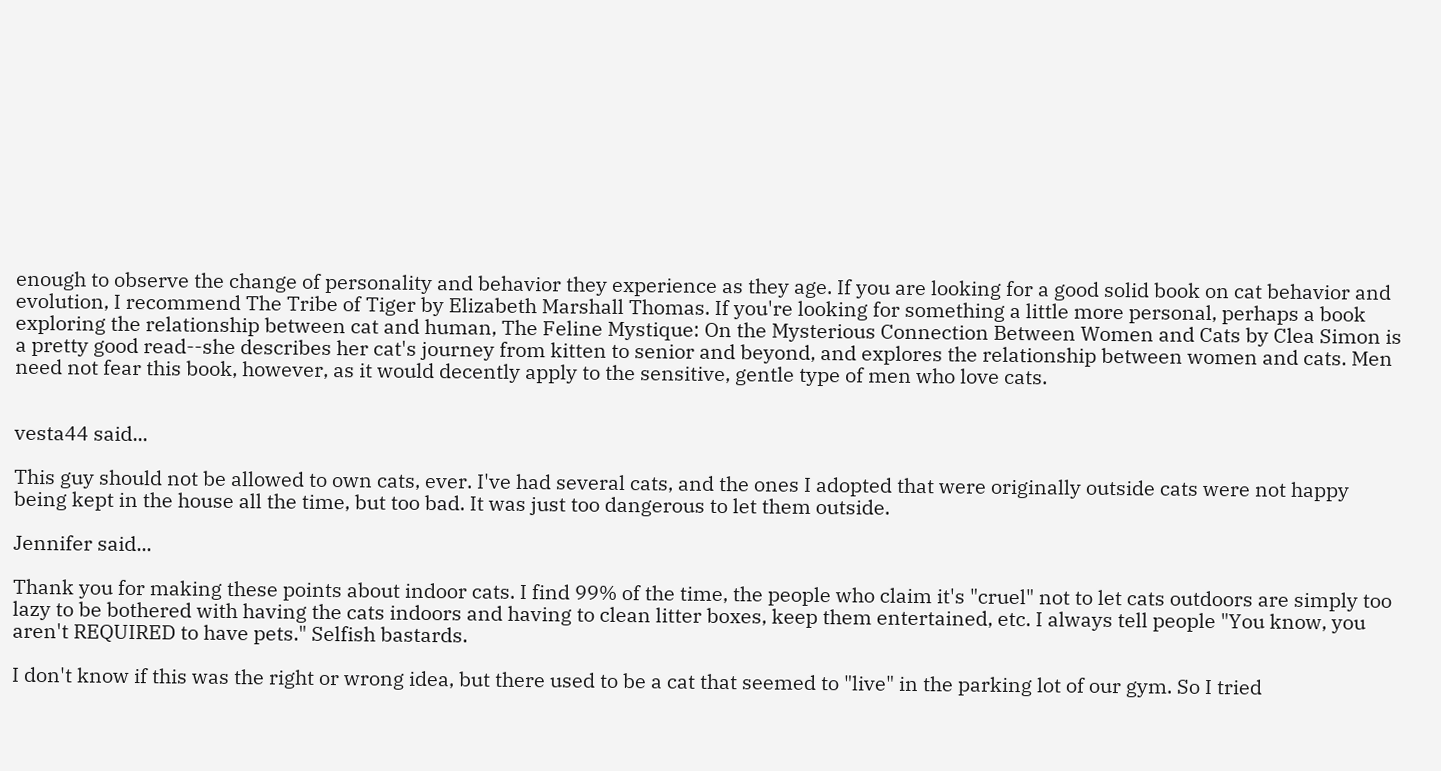enough to observe the change of personality and behavior they experience as they age. If you are looking for a good solid book on cat behavior and evolution, I recommend The Tribe of Tiger by Elizabeth Marshall Thomas. If you're looking for something a little more personal, perhaps a book exploring the relationship between cat and human, The Feline Mystique: On the Mysterious Connection Between Women and Cats by Clea Simon is a pretty good read--she describes her cat's journey from kitten to senior and beyond, and explores the relationship between women and cats. Men need not fear this book, however, as it would decently apply to the sensitive, gentle type of men who love cats.


vesta44 said...

This guy should not be allowed to own cats, ever. I've had several cats, and the ones I adopted that were originally outside cats were not happy being kept in the house all the time, but too bad. It was just too dangerous to let them outside.

Jennifer said...

Thank you for making these points about indoor cats. I find 99% of the time, the people who claim it's "cruel" not to let cats outdoors are simply too lazy to be bothered with having the cats indoors and having to clean litter boxes, keep them entertained, etc. I always tell people "You know, you aren't REQUIRED to have pets." Selfish bastards.

I don't know if this was the right or wrong idea, but there used to be a cat that seemed to "live" in the parking lot of our gym. So I tried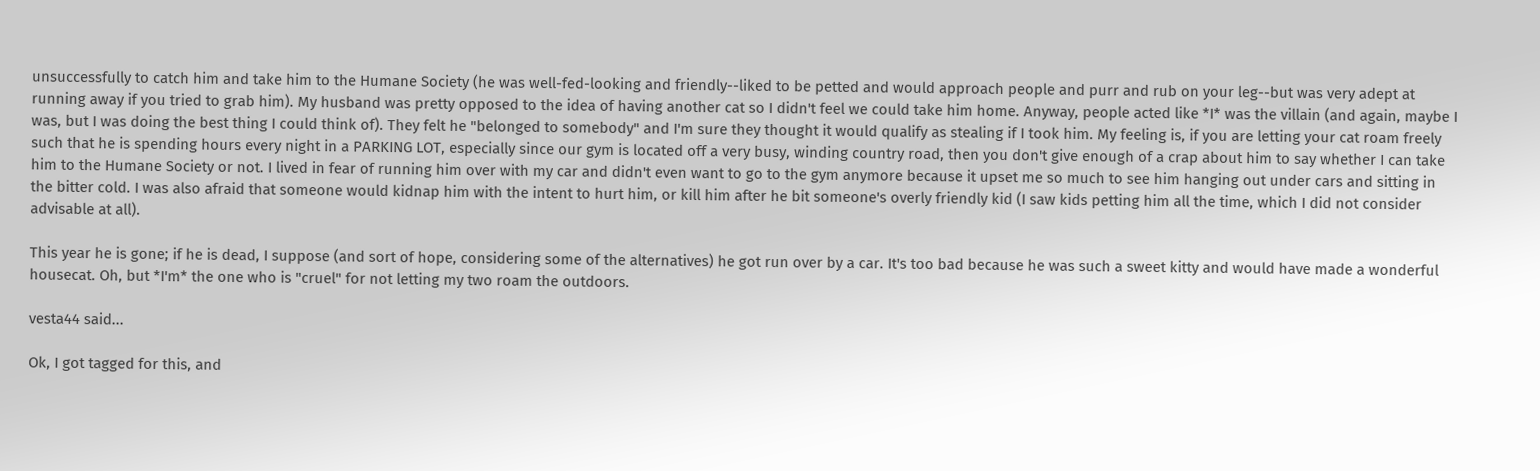unsuccessfully to catch him and take him to the Humane Society (he was well-fed-looking and friendly--liked to be petted and would approach people and purr and rub on your leg--but was very adept at running away if you tried to grab him). My husband was pretty opposed to the idea of having another cat so I didn't feel we could take him home. Anyway, people acted like *I* was the villain (and again, maybe I was, but I was doing the best thing I could think of). They felt he "belonged to somebody" and I'm sure they thought it would qualify as stealing if I took him. My feeling is, if you are letting your cat roam freely such that he is spending hours every night in a PARKING LOT, especially since our gym is located off a very busy, winding country road, then you don't give enough of a crap about him to say whether I can take him to the Humane Society or not. I lived in fear of running him over with my car and didn't even want to go to the gym anymore because it upset me so much to see him hanging out under cars and sitting in the bitter cold. I was also afraid that someone would kidnap him with the intent to hurt him, or kill him after he bit someone's overly friendly kid (I saw kids petting him all the time, which I did not consider advisable at all).

This year he is gone; if he is dead, I suppose (and sort of hope, considering some of the alternatives) he got run over by a car. It's too bad because he was such a sweet kitty and would have made a wonderful housecat. Oh, but *I'm* the one who is "cruel" for not letting my two roam the outdoors.

vesta44 said...

Ok, I got tagged for this, and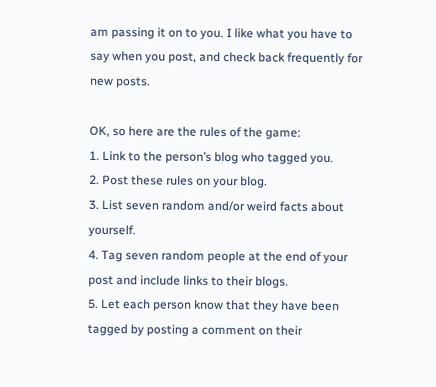am passing it on to you. I like what you have to say when you post, and check back frequently for new posts.

OK, so here are the rules of the game:
1. Link to the person’s blog who tagged you.
2. Post these rules on your blog.
3. List seven random and/or weird facts about yourself.
4. Tag seven random people at the end of your post and include links to their blogs.
5. Let each person know that they have been tagged by posting a comment on their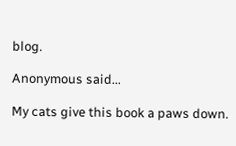blog.

Anonymous said...

My cats give this book a paws down.